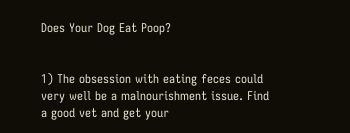Does Your Dog Eat Poop?


1) The obsession with eating feces could very well be a malnourishment issue. Find a good vet and get your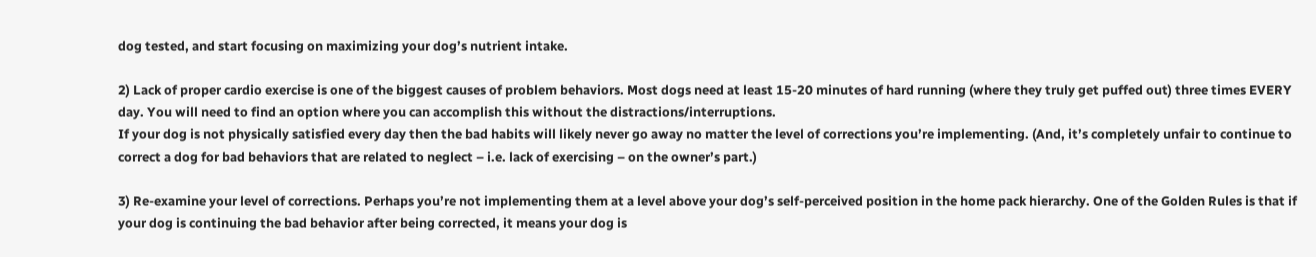dog tested, and start focusing on maximizing your dog’s nutrient intake.

2) Lack of proper cardio exercise is one of the biggest causes of problem behaviors. Most dogs need at least 15-20 minutes of hard running (where they truly get puffed out) three times EVERY day. You will need to find an option where you can accomplish this without the distractions/interruptions.
If your dog is not physically satisfied every day then the bad habits will likely never go away no matter the level of corrections you’re implementing. (And, it’s completely unfair to continue to correct a dog for bad behaviors that are related to neglect – i.e. lack of exercising – on the owner’s part.)

3) Re-examine your level of corrections. Perhaps you’re not implementing them at a level above your dog’s self-perceived position in the home pack hierarchy. One of the Golden Rules is that if your dog is continuing the bad behavior after being corrected, it means your dog is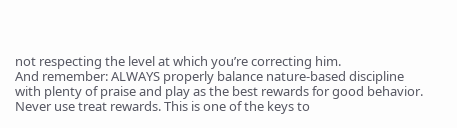not respecting the level at which you’re correcting him.
And remember: ALWAYS properly balance nature-based discipline with plenty of praise and play as the best rewards for good behavior. Never use treat rewards. This is one of the keys to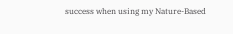success when using my Nature-Based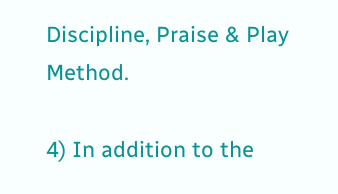Discipline, Praise & Play Method.

4) In addition to the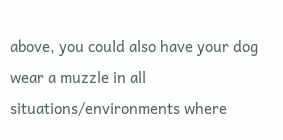above, you could also have your dog wear a muzzle in all situations/environments where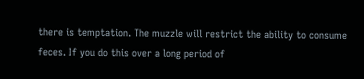there is temptation. The muzzle will restrict the ability to consume feces. If you do this over a long period of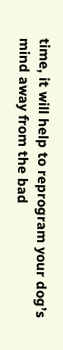time, it will help to reprogram your dog’s mind away from the bad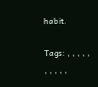habit.

Tags: , , , , , , , , , ,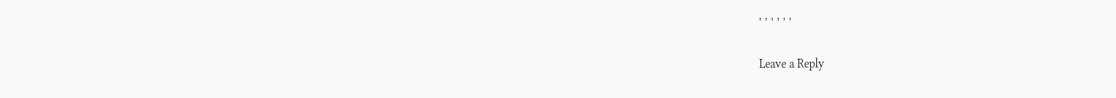, , , , , ,

Leave a Reply